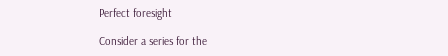Perfect foresight

Consider a series for the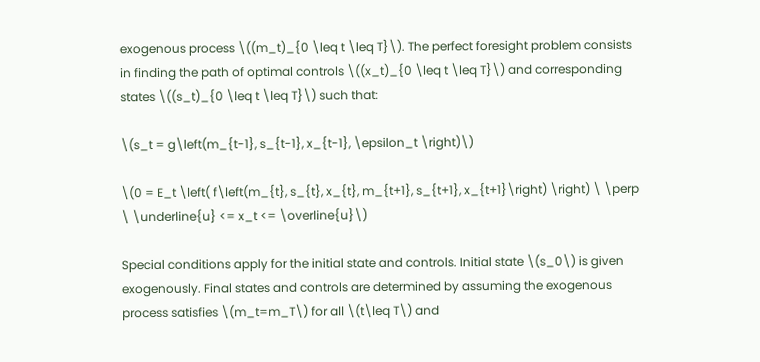exogenous process \((m_t)_{0 \leq t \leq T}\). The perfect foresight problem consists in finding the path of optimal controls \((x_t)_{0 \leq t \leq T}\) and corresponding states \((s_t)_{0 \leq t \leq T}\) such that:

\(s_t = g\left(m_{t-1}, s_{t-1}, x_{t-1}, \epsilon_t \right)\)

\(0 = E_t \left( f\left(m_{t}, s_{t}, x_{t}, m_{t+1}, s_{t+1}, x_{t+1}\right) \right) \ \perp \ \underline{u} <= x_t <= \overline{u}\)

Special conditions apply for the initial state and controls. Initial state \(s_0\) is given exogenously. Final states and controls are determined by assuming the exogenous process satisfies \(m_t=m_T\) for all \(t\leq T\) and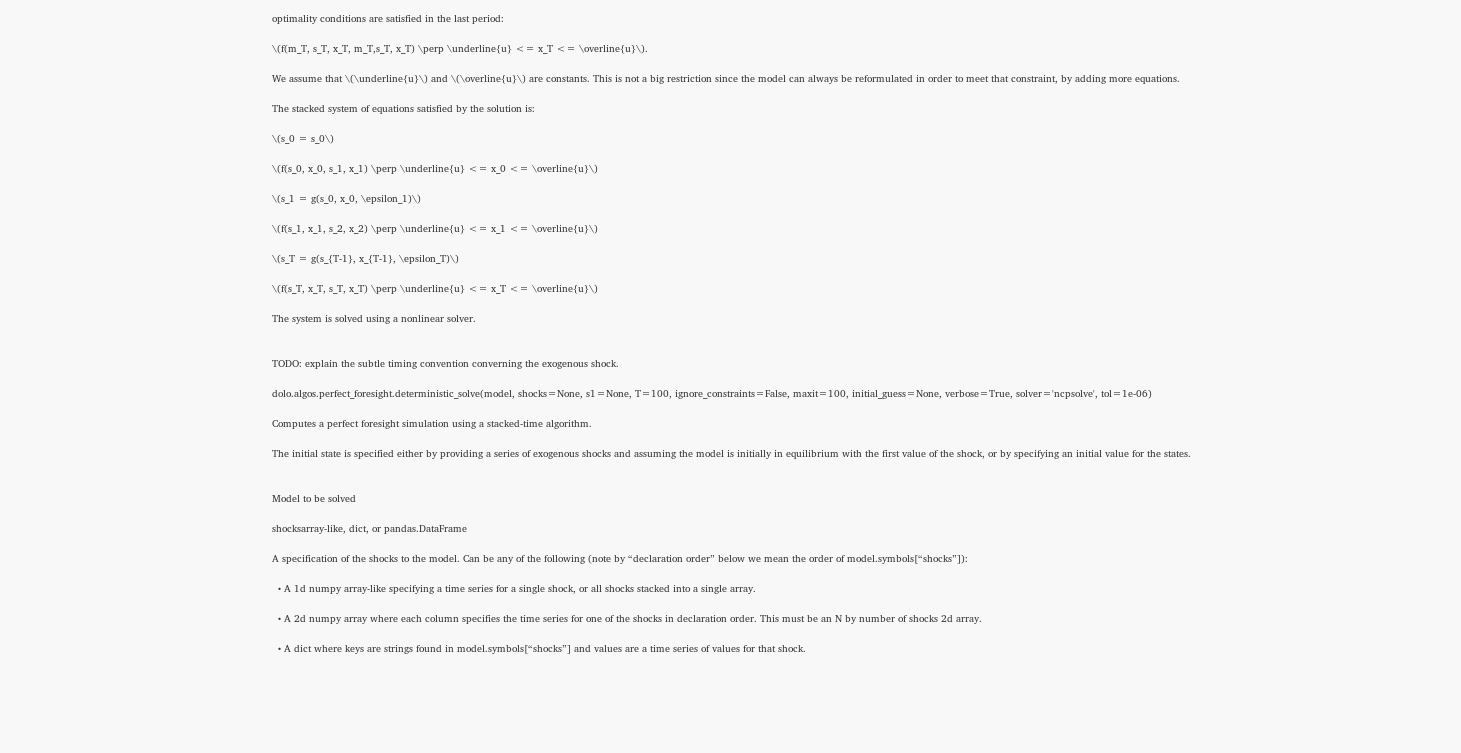optimality conditions are satisfied in the last period:

\(f(m_T, s_T, x_T, m_T,s_T, x_T) \perp \underline{u} <= x_T <= \overline{u}\).

We assume that \(\underline{u}\) and \(\overline{u}\) are constants. This is not a big restriction since the model can always be reformulated in order to meet that constraint, by adding more equations.

The stacked system of equations satisfied by the solution is:

\(s_0 = s_0\)

\(f(s_0, x_0, s_1, x_1) \perp \underline{u} <= x_0 <= \overline{u}\)

\(s_1 = g(s_0, x_0, \epsilon_1)\)

\(f(s_1, x_1, s_2, x_2) \perp \underline{u} <= x_1 <= \overline{u}\)

\(s_T = g(s_{T-1}, x_{T-1}, \epsilon_T)\)

\(f(s_T, x_T, s_T, x_T) \perp \underline{u} <= x_T <= \overline{u}\)

The system is solved using a nonlinear solver.


TODO: explain the subtle timing convention converning the exogenous shock.

dolo.algos.perfect_foresight.deterministic_solve(model, shocks=None, s1=None, T=100, ignore_constraints=False, maxit=100, initial_guess=None, verbose=True, solver='ncpsolve', tol=1e-06)

Computes a perfect foresight simulation using a stacked-time algorithm.

The initial state is specified either by providing a series of exogenous shocks and assuming the model is initially in equilibrium with the first value of the shock, or by specifying an initial value for the states.


Model to be solved

shocksarray-like, dict, or pandas.DataFrame

A specification of the shocks to the model. Can be any of the following (note by “declaration order” below we mean the order of model.symbols[“shocks”]):

  • A 1d numpy array-like specifying a time series for a single shock, or all shocks stacked into a single array.

  • A 2d numpy array where each column specifies the time series for one of the shocks in declaration order. This must be an N by number of shocks 2d array.

  • A dict where keys are strings found in model.symbols[“shocks”] and values are a time series of values for that shock.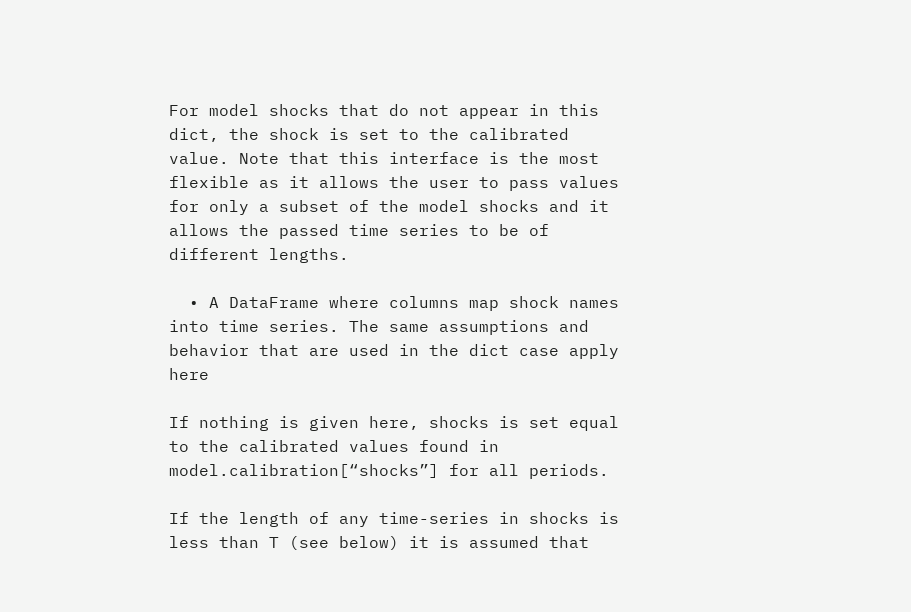For model shocks that do not appear in this dict, the shock is set to the calibrated value. Note that this interface is the most flexible as it allows the user to pass values for only a subset of the model shocks and it allows the passed time series to be of different lengths.

  • A DataFrame where columns map shock names into time series. The same assumptions and behavior that are used in the dict case apply here

If nothing is given here, shocks is set equal to the calibrated values found in model.calibration[“shocks”] for all periods.

If the length of any time-series in shocks is less than T (see below) it is assumed that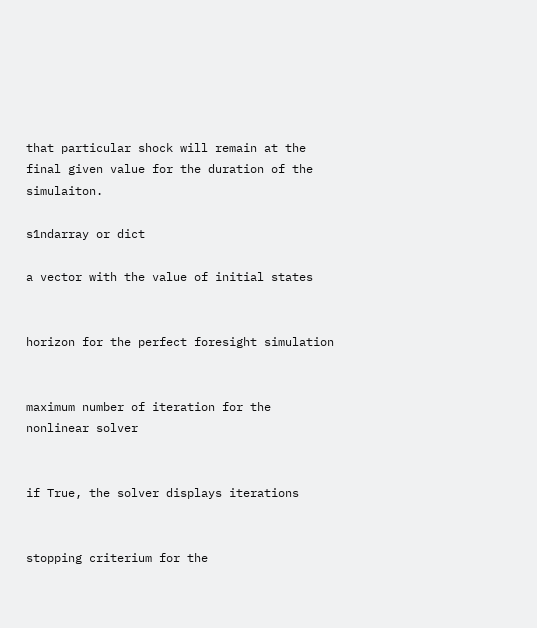that particular shock will remain at the final given value for the duration of the simulaiton.

s1ndarray or dict

a vector with the value of initial states


horizon for the perfect foresight simulation


maximum number of iteration for the nonlinear solver


if True, the solver displays iterations


stopping criterium for the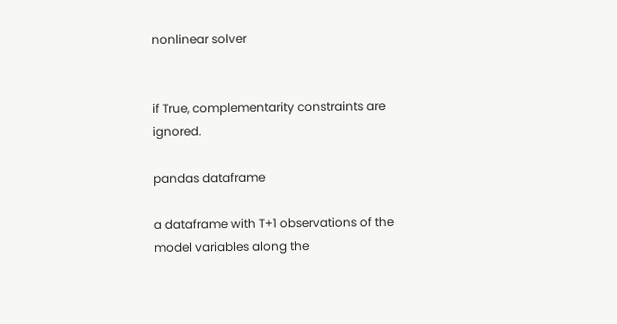nonlinear solver


if True, complementarity constraints are ignored.

pandas dataframe

a dataframe with T+1 observations of the model variables along the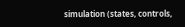simulation (states, controls,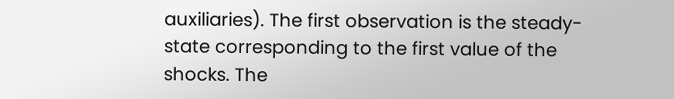auxiliaries). The first observation is the steady-state corresponding to the first value of the shocks. The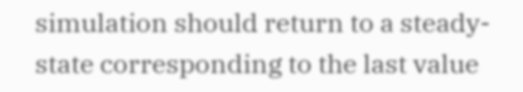simulation should return to a steady-state corresponding to the last value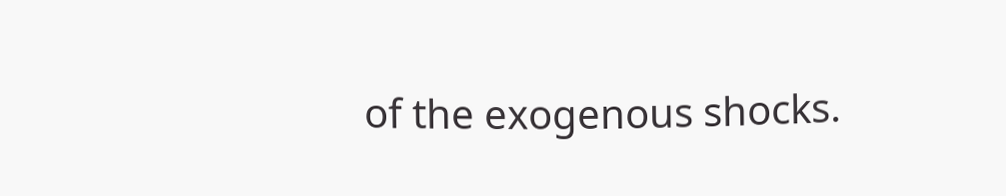of the exogenous shocks.